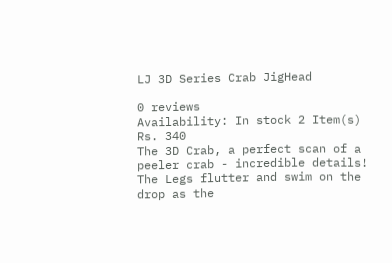LJ 3D Series Crab JigHead

0 reviews
Availability: In stock 2 Item(s)
Rs. 340
The 3D Crab, a perfect scan of a peeler crab - incredible details! The Legs flutter and swim on the drop as the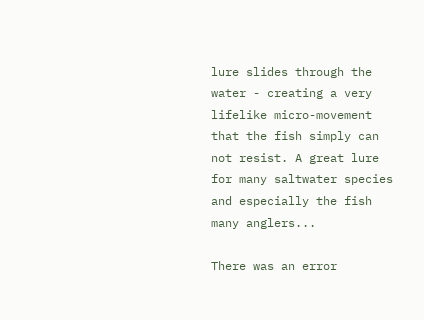lure slides through the water - creating a very lifelike micro-movement that the fish simply can not resist. A great lure for many saltwater species and especially the fish many anglers...

There was an error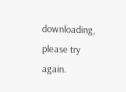downloading, please try again.